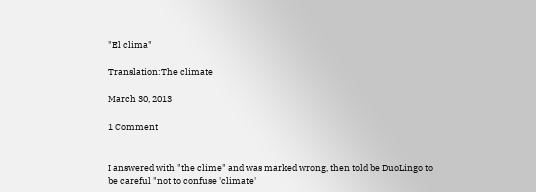"El clima"

Translation:The climate

March 30, 2013

1 Comment


I answered with "the clime" and was marked wrong, then told be DuoLingo to be careful "not to confuse 'climate'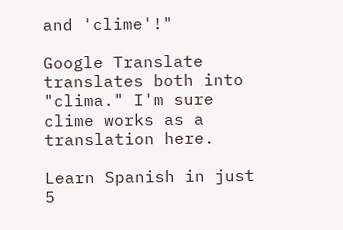and 'clime'!"

Google Translate translates both into "clima." I'm sure clime works as a translation here.

Learn Spanish in just 5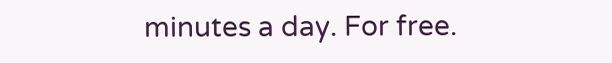minutes a day. For free.